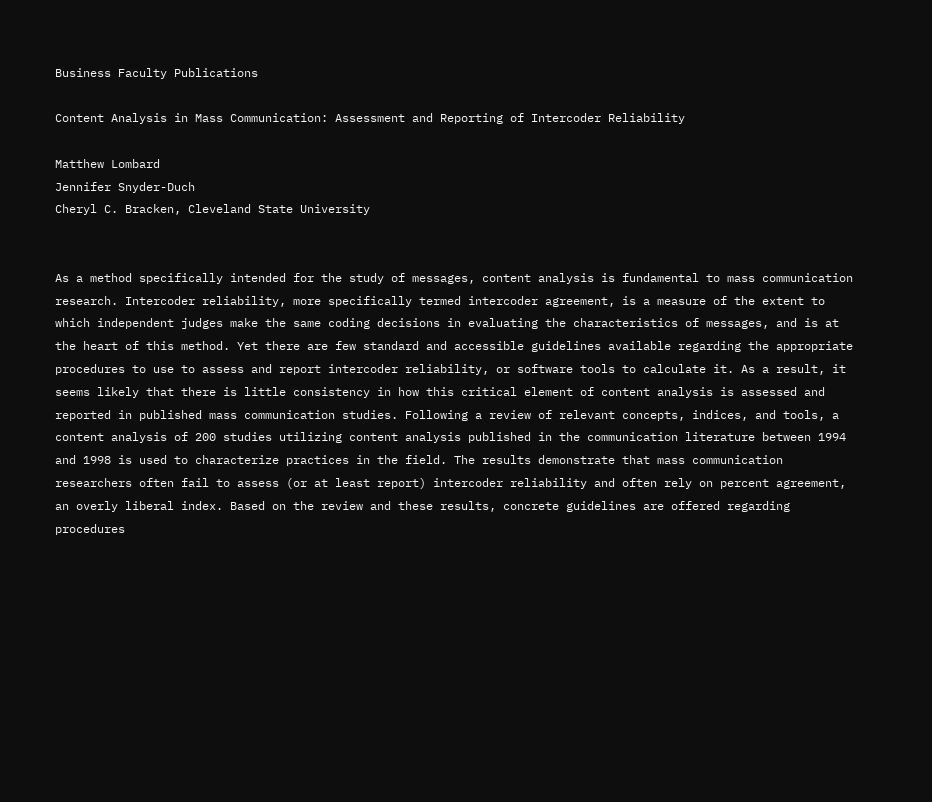Business Faculty Publications

Content Analysis in Mass Communication: Assessment and Reporting of Intercoder Reliability

Matthew Lombard
Jennifer Snyder-Duch
Cheryl C. Bracken, Cleveland State University


As a method specifically intended for the study of messages, content analysis is fundamental to mass communication research. Intercoder reliability, more specifically termed intercoder agreement, is a measure of the extent to which independent judges make the same coding decisions in evaluating the characteristics of messages, and is at the heart of this method. Yet there are few standard and accessible guidelines available regarding the appropriate procedures to use to assess and report intercoder reliability, or software tools to calculate it. As a result, it seems likely that there is little consistency in how this critical element of content analysis is assessed and reported in published mass communication studies. Following a review of relevant concepts, indices, and tools, a content analysis of 200 studies utilizing content analysis published in the communication literature between 1994 and 1998 is used to characterize practices in the field. The results demonstrate that mass communication researchers often fail to assess (or at least report) intercoder reliability and often rely on percent agreement, an overly liberal index. Based on the review and these results, concrete guidelines are offered regarding procedures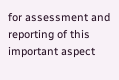for assessment and reporting of this important aspect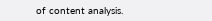of content analysis.